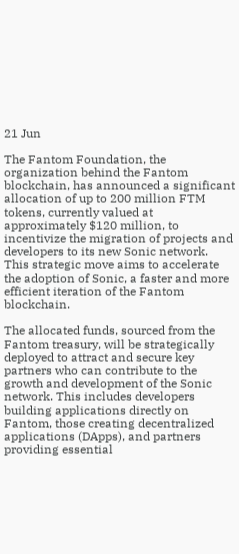21 Jun

The Fantom Foundation, the organization behind the Fantom blockchain, has announced a significant allocation of up to 200 million FTM tokens, currently valued at approximately $120 million, to incentivize the migration of projects and developers to its new Sonic network. This strategic move aims to accelerate the adoption of Sonic, a faster and more efficient iteration of the Fantom blockchain.

The allocated funds, sourced from the Fantom treasury, will be strategically deployed to attract and secure key partners who can contribute to the growth and development of the Sonic network. This includes developers building applications directly on Fantom, those creating decentralized applications (DApps), and partners providing essential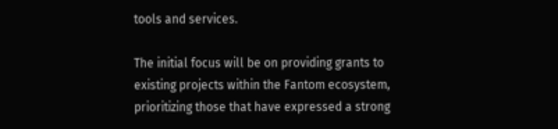tools and services.

The initial focus will be on providing grants to existing projects within the Fantom ecosystem, prioritizing those that have expressed a strong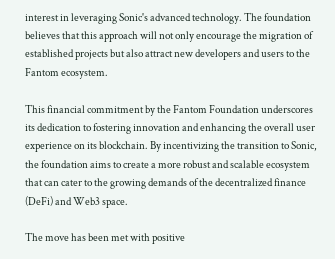interest in leveraging Sonic's advanced technology. The foundation believes that this approach will not only encourage the migration of established projects but also attract new developers and users to the Fantom ecosystem.

This financial commitment by the Fantom Foundation underscores its dedication to fostering innovation and enhancing the overall user experience on its blockchain. By incentivizing the transition to Sonic, the foundation aims to create a more robust and scalable ecosystem that can cater to the growing demands of the decentralized finance (DeFi) and Web3 space.

The move has been met with positive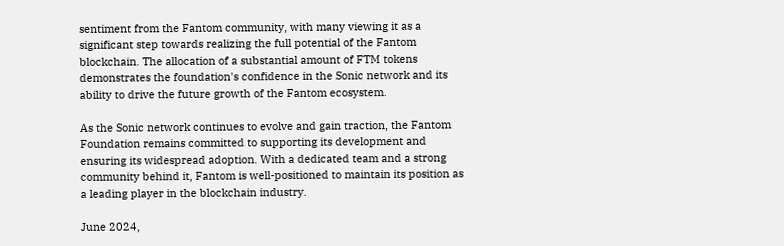sentiment from the Fantom community, with many viewing it as a significant step towards realizing the full potential of the Fantom blockchain. The allocation of a substantial amount of FTM tokens demonstrates the foundation's confidence in the Sonic network and its ability to drive the future growth of the Fantom ecosystem.

As the Sonic network continues to evolve and gain traction, the Fantom Foundation remains committed to supporting its development and ensuring its widespread adoption. With a dedicated team and a strong community behind it, Fantom is well-positioned to maintain its position as a leading player in the blockchain industry.

June 2024,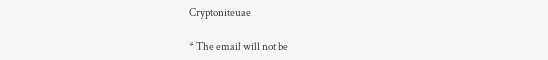Cryptoniteuae

* The email will not be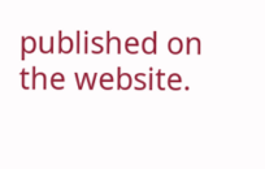published on the website.